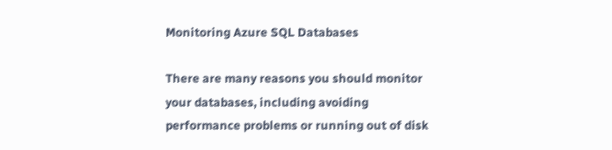Monitoring Azure SQL Databases

There are many reasons you should monitor your databases, including avoiding performance problems or running out of disk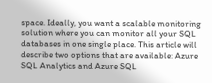space. Ideally, you want a scalable monitoring solution where you can monitor all your SQL databases in one single place. This article will describe two options that are available: Azure SQL Analytics and Azure SQL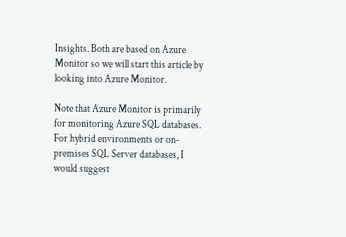Insights. Both are based on Azure Monitor so we will start this article by looking into Azure Monitor.

Note that Azure Monitor is primarily for monitoring Azure SQL databases. For hybrid environments or on-premises SQL Server databases, I would suggest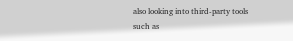also looking into third-party tools such as